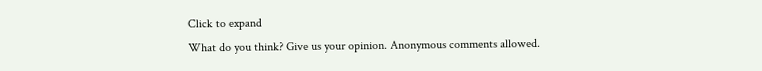Click to expand
What do you think? Give us your opinion. Anonymous comments allowed.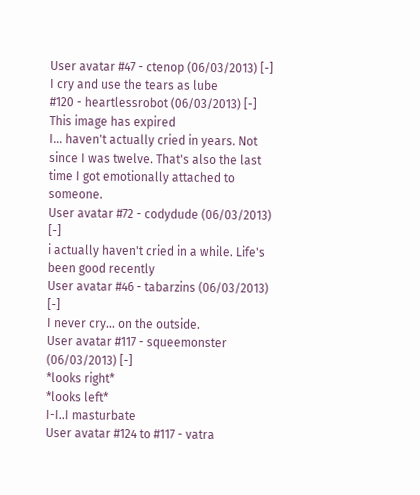User avatar #47 - ctenop (06/03/2013) [-]
I cry and use the tears as lube
#120 - heartlessrobot (06/03/2013) [-]
This image has expired
I… haven't actually cried in years. Not since I was twelve. That's also the last time I got emotionally attached to someone.
User avatar #72 - codydude (06/03/2013) [-]
i actually haven't cried in a while. Life's been good recently
User avatar #46 - tabarzins (06/03/2013) [-]
I never cry... on the outside.
User avatar #117 - squeemonster (06/03/2013) [-]
*looks right*
*looks left*
I-I..I masturbate
User avatar #124 to #117 - vatra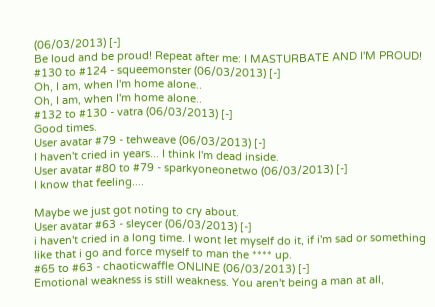(06/03/2013) [-]
Be loud and be proud! Repeat after me: I MASTURBATE AND I'M PROUD!
#130 to #124 - squeemonster (06/03/2013) [-]
Oh, I am, when I'm home alone..
Oh, I am, when I'm home alone..
#132 to #130 - vatra (06/03/2013) [-]
Good times.
User avatar #79 - tehweave (06/03/2013) [-]
I haven't cried in years... I think I'm dead inside.
User avatar #80 to #79 - sparkyoneonetwo (06/03/2013) [-]
I know that feeling....

Maybe we just got noting to cry about.
User avatar #63 - sleycer (06/03/2013) [-]
i haven't cried in a long time. I wont let myself do it, if i'm sad or something like that i go and force myself to man the **** up.
#65 to #63 - chaoticwaffle ONLINE (06/03/2013) [-]
Emotional weakness is still weakness. You aren't being a man at all,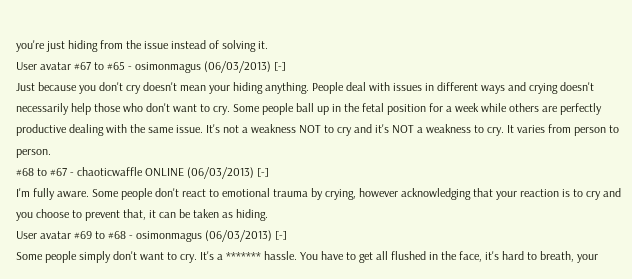you're just hiding from the issue instead of solving it.
User avatar #67 to #65 - osimonmagus (06/03/2013) [-]
Just because you don't cry doesn't mean your hiding anything. People deal with issues in different ways and crying doesn't necessarily help those who don't want to cry. Some people ball up in the fetal position for a week while others are perfectly productive dealing with the same issue. It's not a weakness NOT to cry and it's NOT a weakness to cry. It varies from person to person.
#68 to #67 - chaoticwaffle ONLINE (06/03/2013) [-]
I'm fully aware. Some people don't react to emotional trauma by crying, however acknowledging that your reaction is to cry and you choose to prevent that, it can be taken as hiding.
User avatar #69 to #68 - osimonmagus (06/03/2013) [-]
Some people simply don't want to cry. It's a ******* hassle. You have to get all flushed in the face, it's hard to breath, your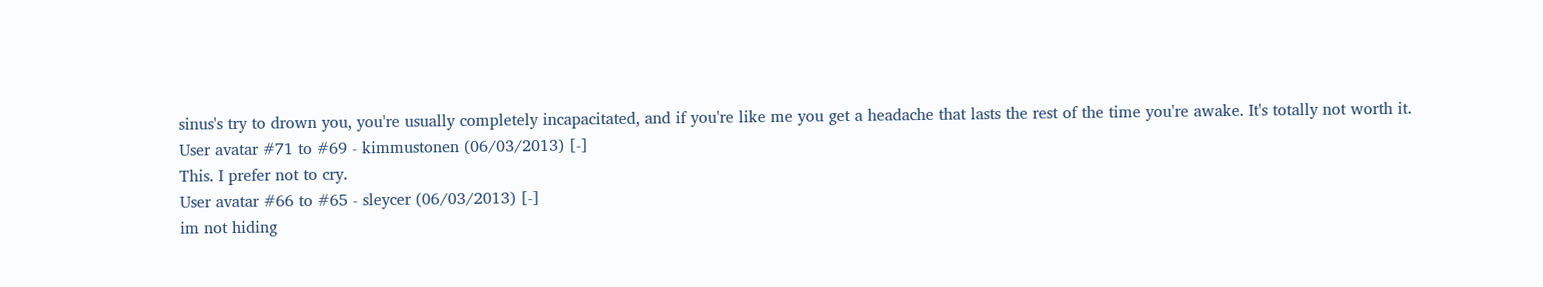sinus's try to drown you, you're usually completely incapacitated, and if you're like me you get a headache that lasts the rest of the time you're awake. It's totally not worth it.
User avatar #71 to #69 - kimmustonen (06/03/2013) [-]
This. I prefer not to cry.
User avatar #66 to #65 - sleycer (06/03/2013) [-]
im not hiding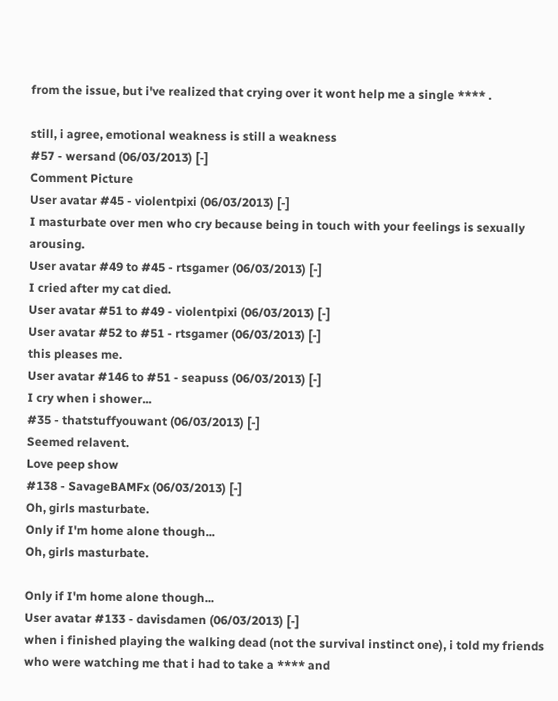from the issue, but i've realized that crying over it wont help me a single **** .

still, i agree, emotional weakness is still a weakness
#57 - wersand (06/03/2013) [-]
Comment Picture
User avatar #45 - violentpixi (06/03/2013) [-]
I masturbate over men who cry because being in touch with your feelings is sexually arousing.
User avatar #49 to #45 - rtsgamer (06/03/2013) [-]
I cried after my cat died.
User avatar #51 to #49 - violentpixi (06/03/2013) [-]
User avatar #52 to #51 - rtsgamer (06/03/2013) [-]
this pleases me.
User avatar #146 to #51 - seapuss (06/03/2013) [-]
I cry when i shower...
#35 - thatstuffyouwant (06/03/2013) [-]
Seemed relavent.
Love peep show
#138 - SavageBAMFx (06/03/2013) [-]
Oh, girls masturbate.
Only if I'm home alone though...
Oh, girls masturbate.

Only if I'm home alone though...
User avatar #133 - davisdamen (06/03/2013) [-]
when i finished playing the walking dead (not the survival instinct one), i told my friends who were watching me that i had to take a **** and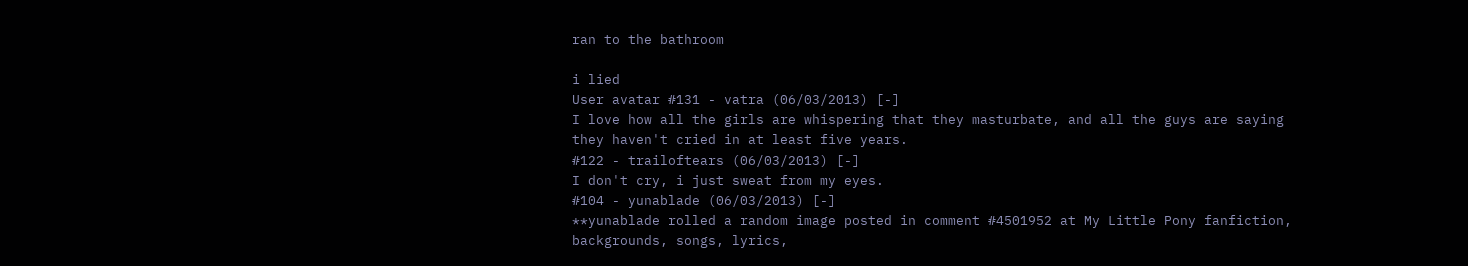ran to the bathroom

i lied
User avatar #131 - vatra (06/03/2013) [-]
I love how all the girls are whispering that they masturbate, and all the guys are saying they haven't cried in at least five years.
#122 - trailoftears (06/03/2013) [-]
I don't cry, i just sweat from my eyes.
#104 - yunablade (06/03/2013) [-]
**yunablade rolled a random image posted in comment #4501952 at My Little Pony fanfiction, backgrounds, songs, lyrics,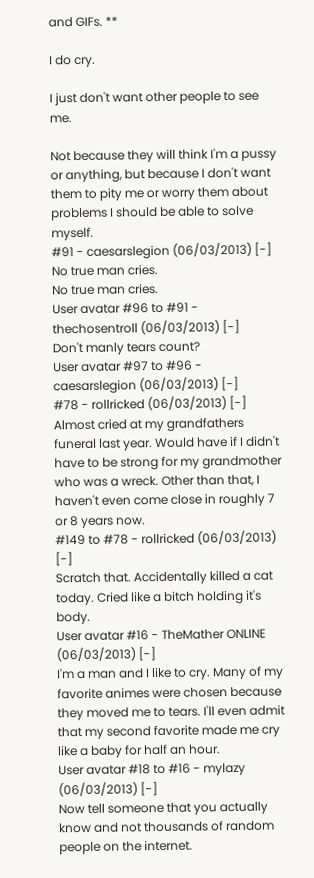and GIFs. **

I do cry.

I just don't want other people to see me.

Not because they will think I'm a pussy or anything, but because I don't want them to pity me or worry them about problems I should be able to solve myself.
#91 - caesarslegion (06/03/2013) [-]
No true man cries.
No true man cries.
User avatar #96 to #91 - thechosentroll (06/03/2013) [-]
Don't manly tears count?
User avatar #97 to #96 - caesarslegion (06/03/2013) [-]
#78 - rollricked (06/03/2013) [-]
Almost cried at my grandfathers funeral last year. Would have if I didn't have to be strong for my grandmother who was a wreck. Other than that, I haven't even come close in roughly 7 or 8 years now.
#149 to #78 - rollricked (06/03/2013) [-]
Scratch that. Accidentally killed a cat today. Cried like a bitch holding it's body.
User avatar #16 - TheMather ONLINE (06/03/2013) [-]
I'm a man and I like to cry. Many of my favorite animes were chosen because they moved me to tears. I'll even admit that my second favorite made me cry like a baby for half an hour.
User avatar #18 to #16 - mylazy (06/03/2013) [-]
Now tell someone that you actually know and not thousands of random people on the internet.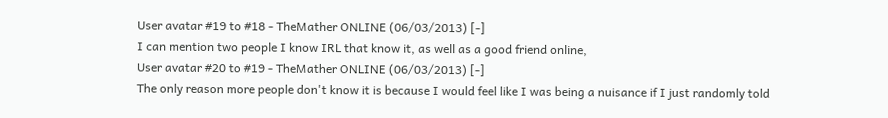User avatar #19 to #18 - TheMather ONLINE (06/03/2013) [-]
I can mention two people I know IRL that know it, as well as a good friend online,
User avatar #20 to #19 - TheMather ONLINE (06/03/2013) [-]
The only reason more people don't know it is because I would feel like I was being a nuisance if I just randomly told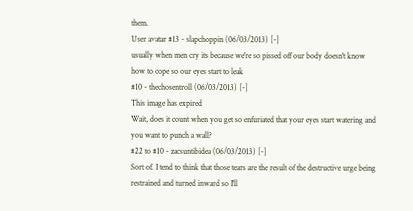them.
User avatar #13 - slapchoppin (06/03/2013) [-]
usually when men cry its because we're so pissed off our body doesn't know how to cope so our eyes start to leak
#10 - thechosentroll (06/03/2013) [-]
This image has expired
Wait, does it count when you get so enfuriated that your eyes start watering and you want to punch a wall?
#22 to #10 - zacsuntibidea (06/03/2013) [-]
Sort of. I tend to think that those tears are the result of the destructive urge being restrained and turned inward so I'll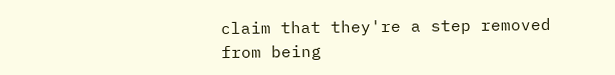claim that they're a step removed from being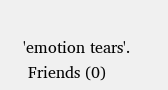'emotion tears'.
 Friends (0)